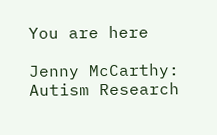You are here

Jenny McCarthy: Autism Research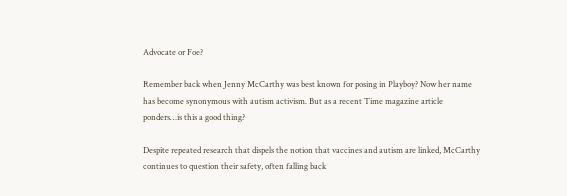Advocate or Foe?

Remember back when Jenny McCarthy was best known for posing in Playboy? Now her name has become synonymous with autism activism. But as a recent Time magazine article ponders…is this a good thing?

Despite repeated research that dispels the notion that vaccines and autism are linked, McCarthy continues to question their safety, often falling back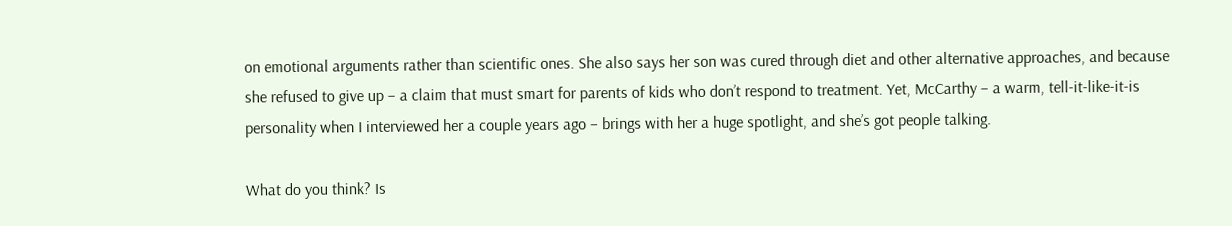on emotional arguments rather than scientific ones. She also says her son was cured through diet and other alternative approaches, and because she refused to give up – a claim that must smart for parents of kids who don’t respond to treatment. Yet, McCarthy – a warm, tell-it-like-it-is personality when I interviewed her a couple years ago – brings with her a huge spotlight, and she’s got people talking.

What do you think? Is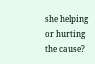she helping or hurting the cause?